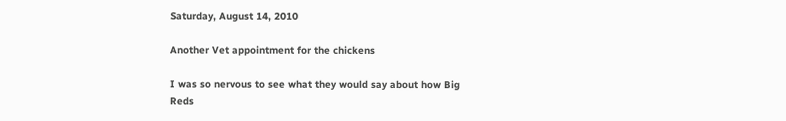Saturday, August 14, 2010

Another Vet appointment for the chickens

I was so nervous to see what they would say about how Big Reds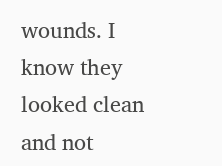wounds. I know they looked clean and not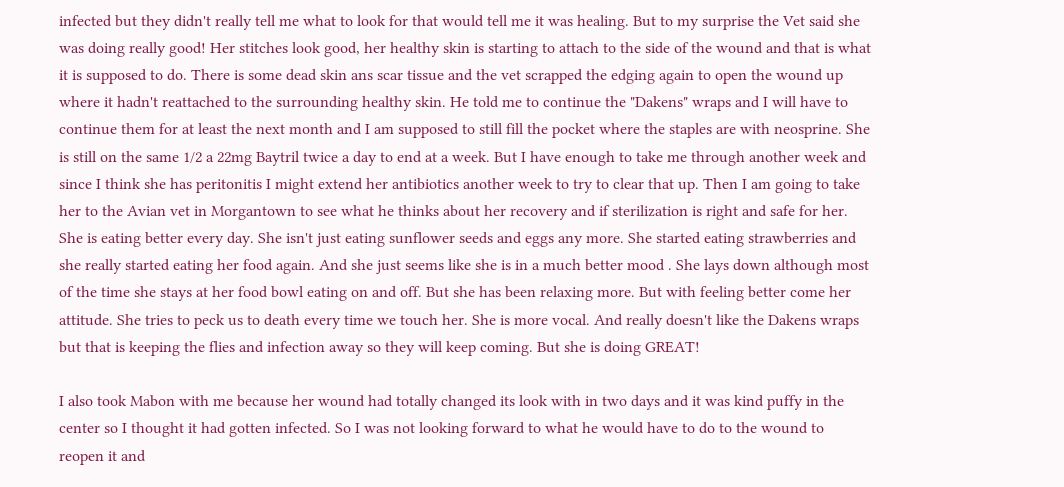infected but they didn't really tell me what to look for that would tell me it was healing. But to my surprise the Vet said she was doing really good! Her stitches look good, her healthy skin is starting to attach to the side of the wound and that is what it is supposed to do. There is some dead skin ans scar tissue and the vet scrapped the edging again to open the wound up where it hadn't reattached to the surrounding healthy skin. He told me to continue the "Dakens" wraps and I will have to continue them for at least the next month and I am supposed to still fill the pocket where the staples are with neosprine. She is still on the same 1/2 a 22mg Baytril twice a day to end at a week. But I have enough to take me through another week and since I think she has peritonitis I might extend her antibiotics another week to try to clear that up. Then I am going to take her to the Avian vet in Morgantown to see what he thinks about her recovery and if sterilization is right and safe for her.
She is eating better every day. She isn't just eating sunflower seeds and eggs any more. She started eating strawberries and she really started eating her food again. And she just seems like she is in a much better mood . She lays down although most of the time she stays at her food bowl eating on and off. But she has been relaxing more. But with feeling better come her attitude. She tries to peck us to death every time we touch her. She is more vocal. And really doesn't like the Dakens wraps but that is keeping the flies and infection away so they will keep coming. But she is doing GREAT!

I also took Mabon with me because her wound had totally changed its look with in two days and it was kind puffy in the center so I thought it had gotten infected. So I was not looking forward to what he would have to do to the wound to reopen it and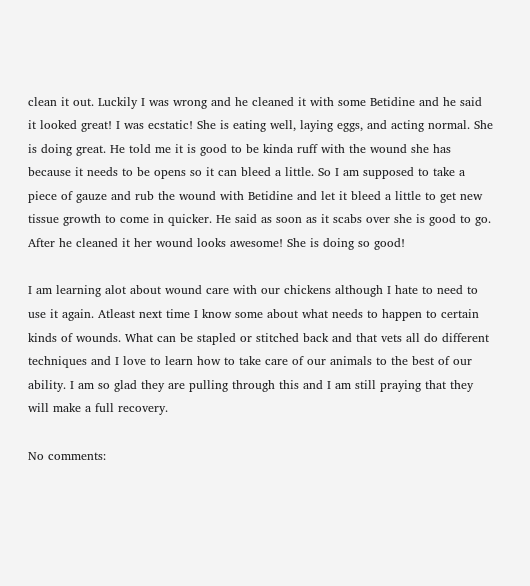clean it out. Luckily I was wrong and he cleaned it with some Betidine and he said it looked great! I was ecstatic! She is eating well, laying eggs, and acting normal. She is doing great. He told me it is good to be kinda ruff with the wound she has because it needs to be opens so it can bleed a little. So I am supposed to take a piece of gauze and rub the wound with Betidine and let it bleed a little to get new tissue growth to come in quicker. He said as soon as it scabs over she is good to go. After he cleaned it her wound looks awesome! She is doing so good!

I am learning alot about wound care with our chickens although I hate to need to use it again. Atleast next time I know some about what needs to happen to certain kinds of wounds. What can be stapled or stitched back and that vets all do different techniques and I love to learn how to take care of our animals to the best of our ability. I am so glad they are pulling through this and I am still praying that they will make a full recovery.

No comments: